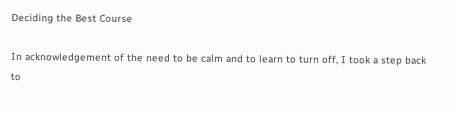Deciding the Best Course

In acknowledgement of the need to be calm and to learn to turn off, I took a step back to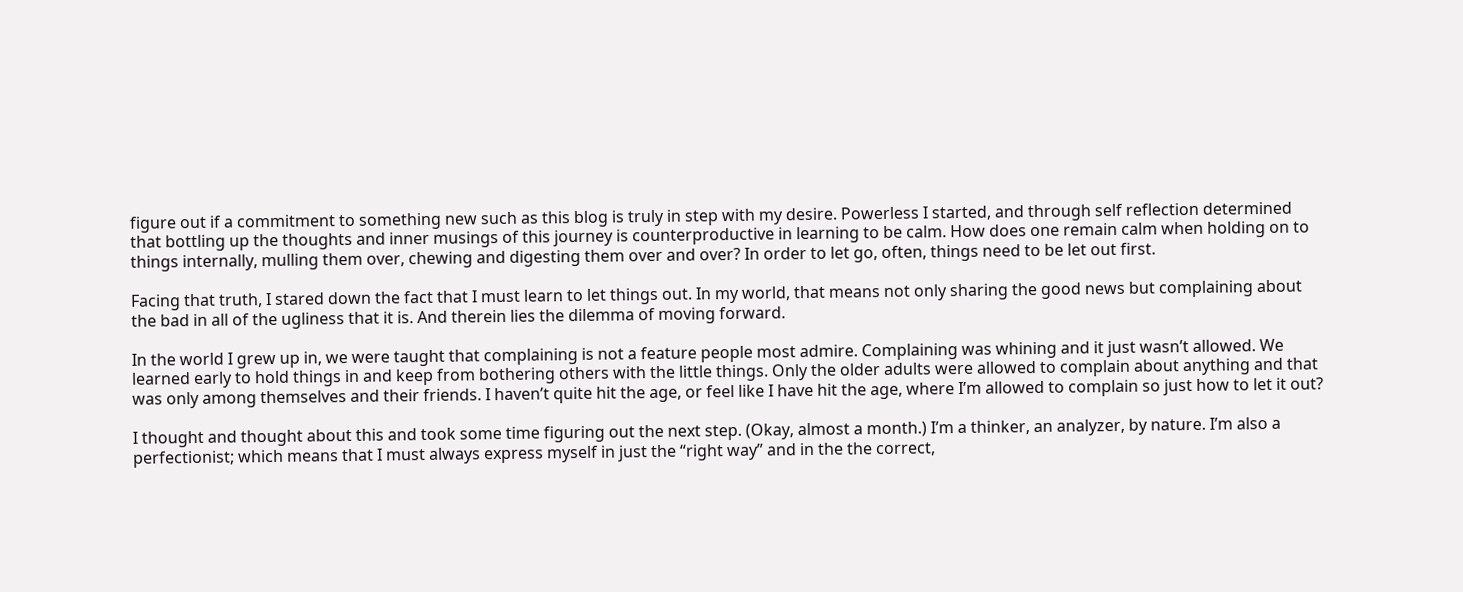figure out if a commitment to something new such as this blog is truly in step with my desire. Powerless I started, and through self reflection determined that bottling up the thoughts and inner musings of this journey is counterproductive in learning to be calm. How does one remain calm when holding on to things internally, mulling them over, chewing and digesting them over and over? In order to let go, often, things need to be let out first.

Facing that truth, I stared down the fact that I must learn to let things out. In my world, that means not only sharing the good news but complaining about the bad in all of the ugliness that it is. And therein lies the dilemma of moving forward.

In the world I grew up in, we were taught that complaining is not a feature people most admire. Complaining was whining and it just wasn’t allowed. We learned early to hold things in and keep from bothering others with the little things. Only the older adults were allowed to complain about anything and that was only among themselves and their friends. I haven’t quite hit the age, or feel like I have hit the age, where I’m allowed to complain so just how to let it out?

I thought and thought about this and took some time figuring out the next step. (Okay, almost a month.) I’m a thinker, an analyzer, by nature. I’m also a perfectionist; which means that I must always express myself in just the “right way” and in the the correct,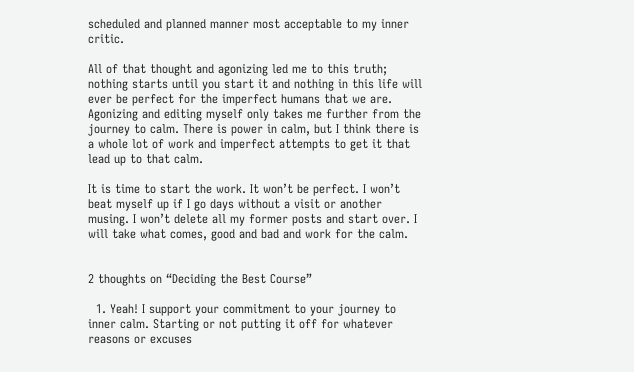scheduled and planned manner most acceptable to my inner critic.

All of that thought and agonizing led me to this truth; nothing starts until you start it and nothing in this life will ever be perfect for the imperfect humans that we are. Agonizing and editing myself only takes me further from the journey to calm. There is power in calm, but I think there is a whole lot of work and imperfect attempts to get it that lead up to that calm.

It is time to start the work. It won’t be perfect. I won’t beat myself up if I go days without a visit or another musing. I won’t delete all my former posts and start over. I will take what comes, good and bad and work for the calm.


2 thoughts on “Deciding the Best Course”

  1. Yeah! I support your commitment to your journey to inner calm. Starting or not putting it off for whatever reasons or excuses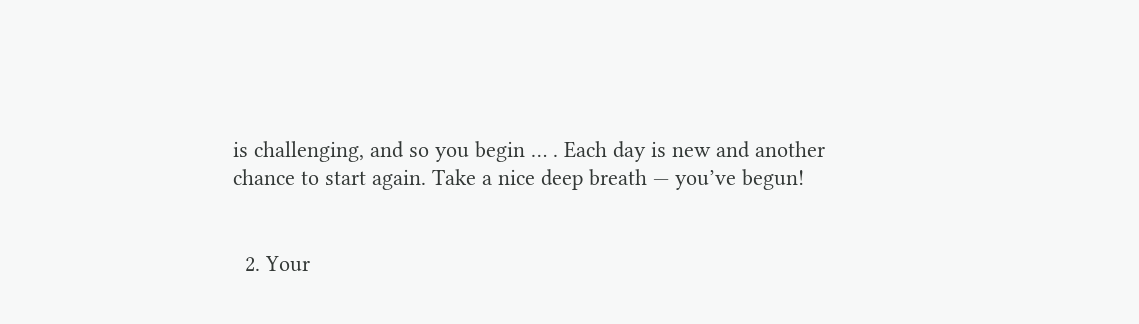is challenging, and so you begin … . Each day is new and another chance to start again. Take a nice deep breath — you’ve begun!


  2. Your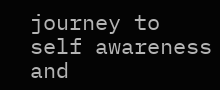journey to self awareness and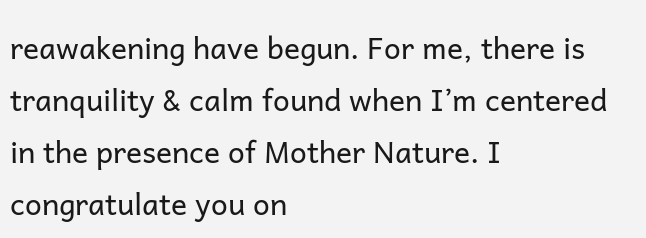reawakening have begun. For me, there is tranquility & calm found when I’m centered in the presence of Mother Nature. I congratulate you on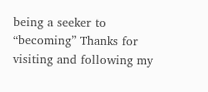being a seeker to “becoming” Thanks for visiting and following my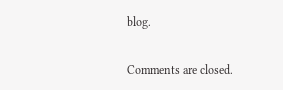blog.


Comments are closed.